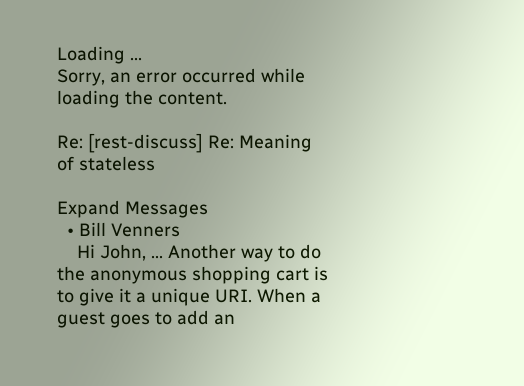Loading ...
Sorry, an error occurred while loading the content.

Re: [rest-discuss] Re: Meaning of stateless

Expand Messages
  • Bill Venners
    Hi John, ... Another way to do the anonymous shopping cart is to give it a unique URI. When a guest goes to add an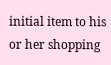initial item to his or her shopping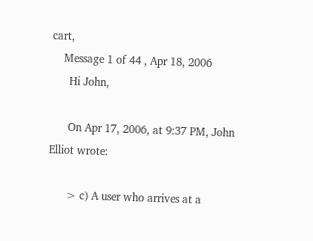cart,
    Message 1 of 44 , Apr 18, 2006
      Hi John,

      On Apr 17, 2006, at 9:37 PM, John Elliot wrote:

      > c) A user who arrives at a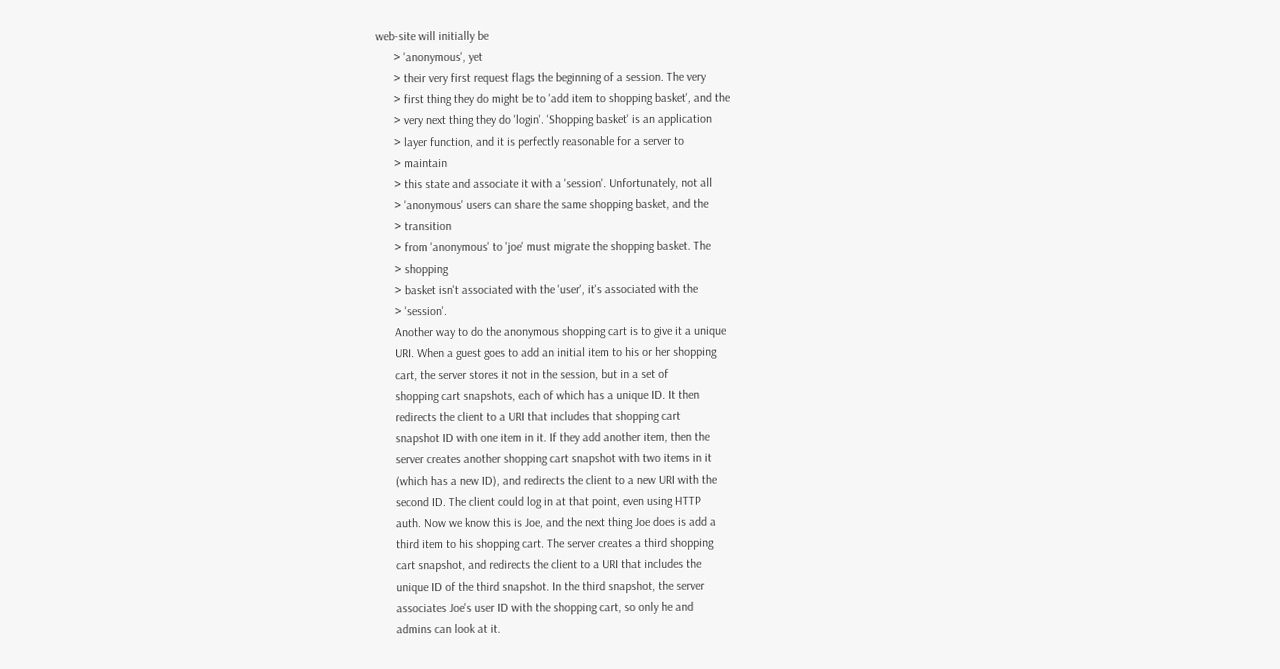web-site will initially be
      > 'anonymous', yet
      > their very first request flags the beginning of a session. The very
      > first thing they do might be to 'add item to shopping basket', and the
      > very next thing they do 'login'. 'Shopping basket' is an application
      > layer function, and it is perfectly reasonable for a server to
      > maintain
      > this state and associate it with a 'session'. Unfortunately, not all
      > 'anonymous' users can share the same shopping basket, and the
      > transition
      > from 'anonymous' to 'joe' must migrate the shopping basket. The
      > shopping
      > basket isn't associated with the 'user', it's associated with the
      > 'session'.
      Another way to do the anonymous shopping cart is to give it a unique
      URI. When a guest goes to add an initial item to his or her shopping
      cart, the server stores it not in the session, but in a set of
      shopping cart snapshots, each of which has a unique ID. It then
      redirects the client to a URI that includes that shopping cart
      snapshot ID with one item in it. If they add another item, then the
      server creates another shopping cart snapshot with two items in it
      (which has a new ID), and redirects the client to a new URI with the
      second ID. The client could log in at that point, even using HTTP
      auth. Now we know this is Joe, and the next thing Joe does is add a
      third item to his shopping cart. The server creates a third shopping
      cart snapshot, and redirects the client to a URI that includes the
      unique ID of the third snapshot. In the third snapshot, the server
      associates Joe's user ID with the shopping cart, so only he and
      admins can look at it.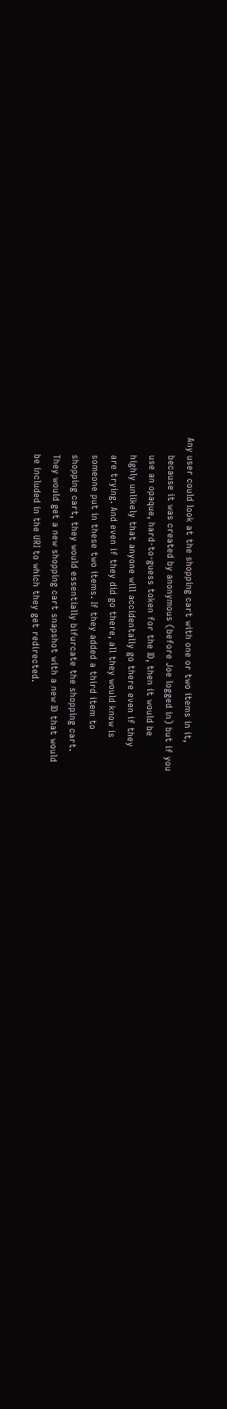Any user could look at the shopping cart with one or two items in it,
      because it was created by anonymous (before Joe logged in) but if you
      use an opaque, hard-to-guess token for the ID, then it would be
      highly unlikely that anyone will accidentally go there even if they
      are trying. And even if they did go there, all they would know is
      someone put in these two items. If they added a third item to
      shopping cart, they would essentially bifurcate the shopping cart.
      They would get a new shopping cart snapshot with a new ID that would
      be included in the URI to which they get redirected.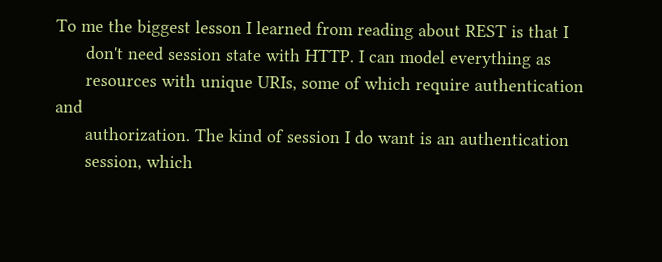To me the biggest lesson I learned from reading about REST is that I
      don't need session state with HTTP. I can model everything as
      resources with unique URIs, some of which require authentication and
      authorization. The kind of session I do want is an authentication
      session, which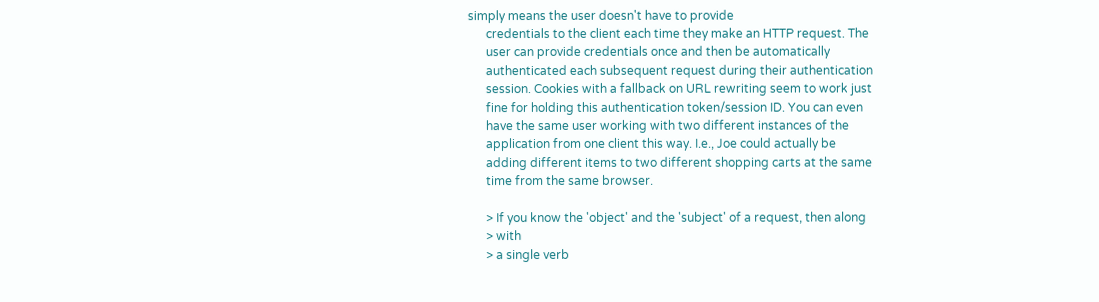simply means the user doesn't have to provide
      credentials to the client each time they make an HTTP request. The
      user can provide credentials once and then be automatically
      authenticated each subsequent request during their authentication
      session. Cookies with a fallback on URL rewriting seem to work just
      fine for holding this authentication token/session ID. You can even
      have the same user working with two different instances of the
      application from one client this way. I.e., Joe could actually be
      adding different items to two different shopping carts at the same
      time from the same browser.

      > If you know the 'object' and the 'subject' of a request, then along
      > with
      > a single verb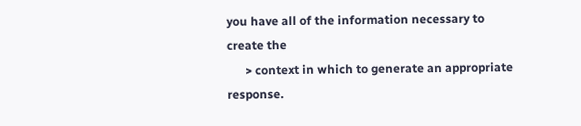you have all of the information necessary to create the
      > context in which to generate an appropriate response.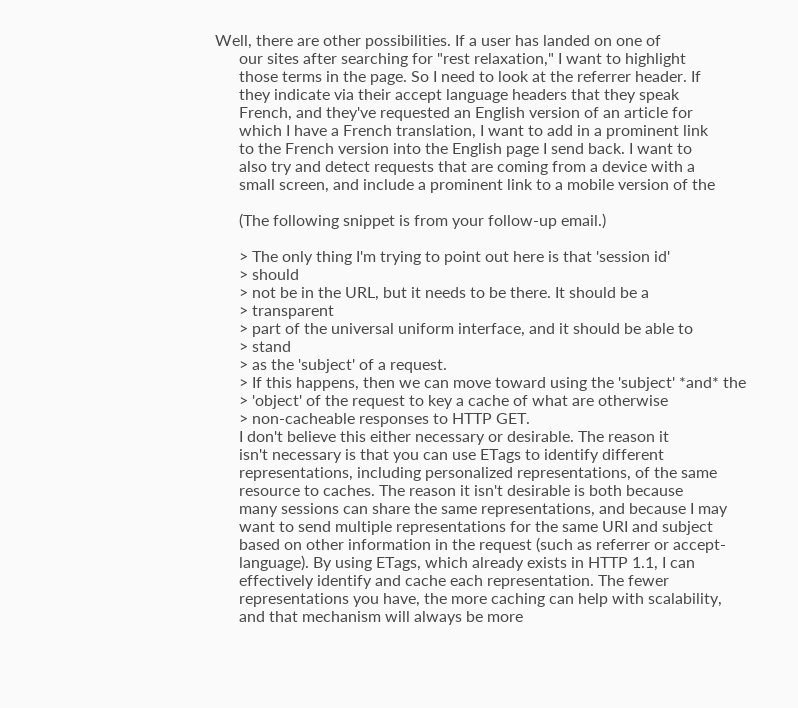Well, there are other possibilities. If a user has landed on one of
      our sites after searching for "rest relaxation," I want to highlight
      those terms in the page. So I need to look at the referrer header. If
      they indicate via their accept language headers that they speak
      French, and they've requested an English version of an article for
      which I have a French translation, I want to add in a prominent link
      to the French version into the English page I send back. I want to
      also try and detect requests that are coming from a device with a
      small screen, and include a prominent link to a mobile version of the

      (The following snippet is from your follow-up email.)

      > The only thing I'm trying to point out here is that 'session id'
      > should
      > not be in the URL, but it needs to be there. It should be a
      > transparent
      > part of the universal uniform interface, and it should be able to
      > stand
      > as the 'subject' of a request.
      > If this happens, then we can move toward using the 'subject' *and* the
      > 'object' of the request to key a cache of what are otherwise
      > non-cacheable responses to HTTP GET.
      I don't believe this either necessary or desirable. The reason it
      isn't necessary is that you can use ETags to identify different
      representations, including personalized representations, of the same
      resource to caches. The reason it isn't desirable is both because
      many sessions can share the same representations, and because I may
      want to send multiple representations for the same URI and subject
      based on other information in the request (such as referrer or accept-
      language). By using ETags, which already exists in HTTP 1.1, I can
      effectively identify and cache each representation. The fewer
      representations you have, the more caching can help with scalability,
      and that mechanism will always be more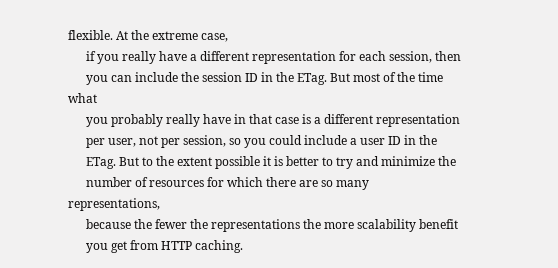flexible. At the extreme case,
      if you really have a different representation for each session, then
      you can include the session ID in the ETag. But most of the time what
      you probably really have in that case is a different representation
      per user, not per session, so you could include a user ID in the
      ETag. But to the extent possible it is better to try and minimize the
      number of resources for which there are so many representations,
      because the fewer the representations the more scalability benefit
      you get from HTTP caching.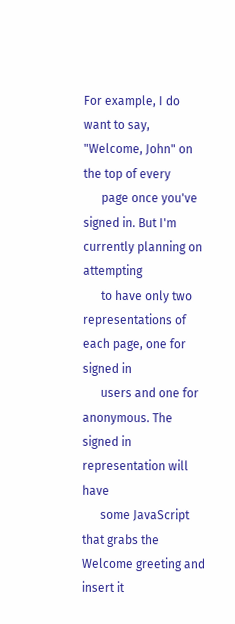For example, I do want to say, "Welcome, John" on the top of every
      page once you've signed in. But I'm currently planning on attempting
      to have only two representations of each page, one for signed in
      users and one for anonymous. The signed in representation will have
      some JavaScript that grabs the Welcome greeting and insert it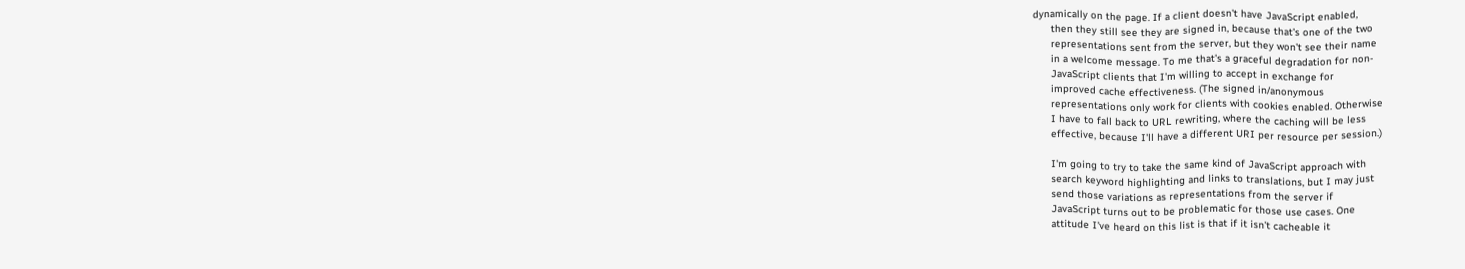dynamically on the page. If a client doesn't have JavaScript enabled,
      then they still see they are signed in, because that's one of the two
      representations sent from the server, but they won't see their name
      in a welcome message. To me that's a graceful degradation for non-
      JavaScript clients that I'm willing to accept in exchange for
      improved cache effectiveness. (The signed in/anonymous
      representations only work for clients with cookies enabled. Otherwise
      I have to fall back to URL rewriting, where the caching will be less
      effective, because I'll have a different URI per resource per session.)

      I'm going to try to take the same kind of JavaScript approach with
      search keyword highlighting and links to translations, but I may just
      send those variations as representations from the server if
      JavaScript turns out to be problematic for those use cases. One
      attitude I've heard on this list is that if it isn't cacheable it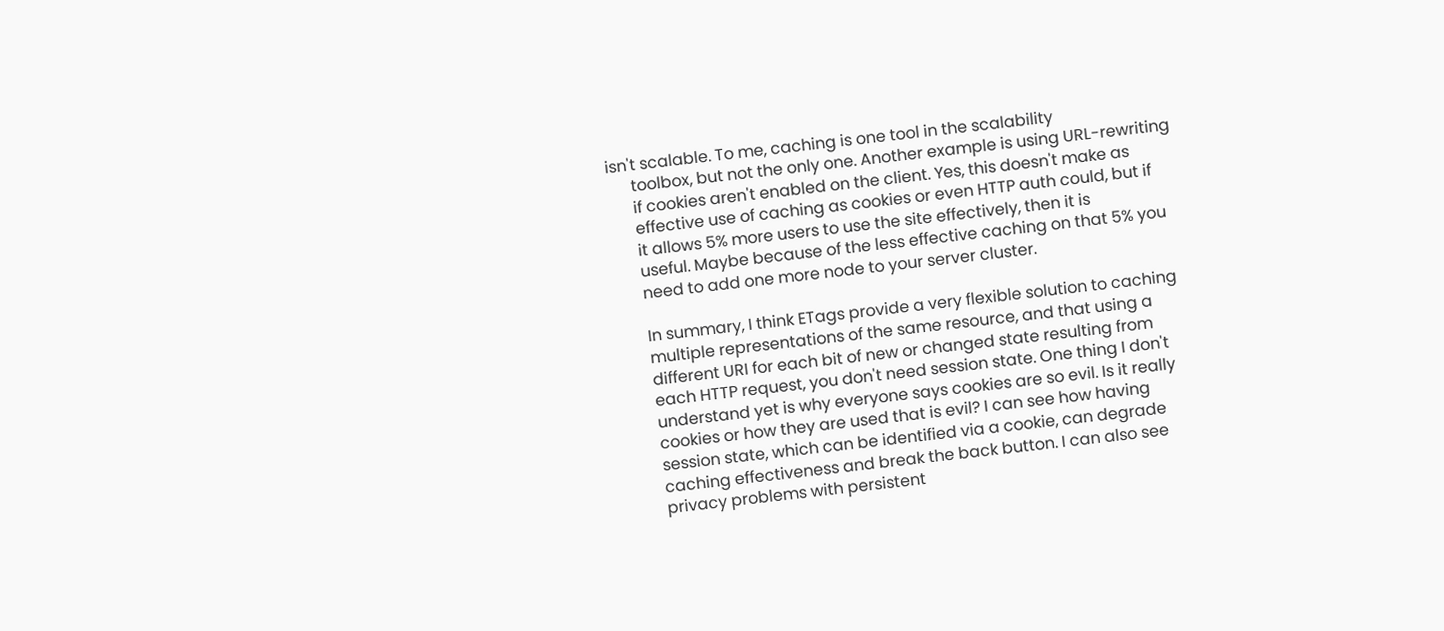isn't scalable. To me, caching is one tool in the scalability
      toolbox, but not the only one. Another example is using URL-rewriting
      if cookies aren't enabled on the client. Yes, this doesn't make as
      effective use of caching as cookies or even HTTP auth could, but if
      it allows 5% more users to use the site effectively, then it is
      useful. Maybe because of the less effective caching on that 5% you
      need to add one more node to your server cluster.

      In summary, I think ETags provide a very flexible solution to caching
      multiple representations of the same resource, and that using a
      different URI for each bit of new or changed state resulting from
      each HTTP request, you don't need session state. One thing I don't
      understand yet is why everyone says cookies are so evil. Is it really
      cookies or how they are used that is evil? I can see how having
      session state, which can be identified via a cookie, can degrade
      caching effectiveness and break the back button. I can also see
      privacy problems with persistent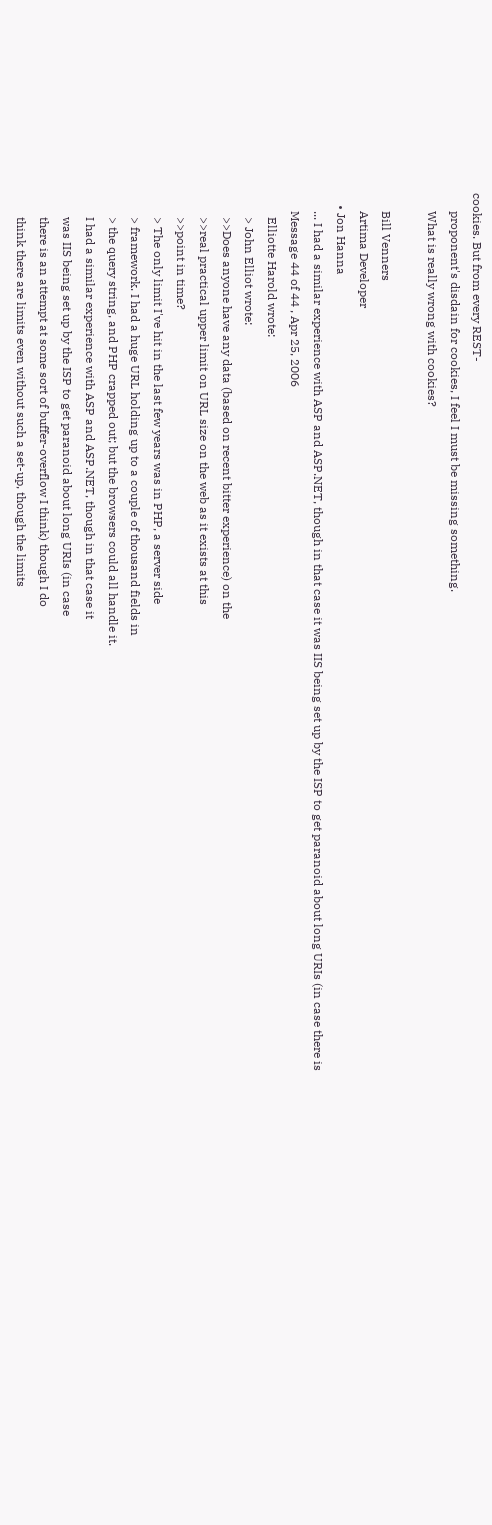cookies. But from every REST-
      proponent's disdain for cookies, I feel I must be missing something.
      What is really wrong with cookies?

      Bill Venners
      Artima Developer
    • Jon Hanna
      ... I had a similar experience with ASP and ASP.NET, though in that case it was IIS being set up by the ISP to get paranoid about long URIs (in case there is
      Message 44 of 44 , Apr 25, 2006
        Elliotte Harold wrote:
        > John Elliot wrote:
        >>Does anyone have any data (based on recent bitter experience) on the
        >>real practical upper limit on URL size on the web as it exists at this
        >>point in time?
        > The only limit I've hit in the last few years was in PHP, a server side
        > framework. I had a huge URL holding up to a couple of thousand fields in
        > the query string, and PHP crapped out; but the browsers could all handle it.
        I had a similar experience with ASP and ASP.NET, though in that case it
        was IIS being set up by the ISP to get paranoid about long URIs (in case
        there is an attempt at some sort of buffer-overflow I think) though I do
        think there are limits even without such a set-up, though the limits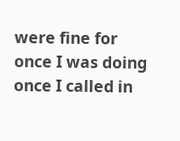were fine for once I was doing once I called in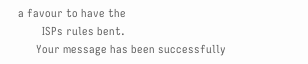a favour to have the
        ISPs rules bent.
      Your message has been successfully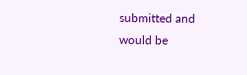submitted and would be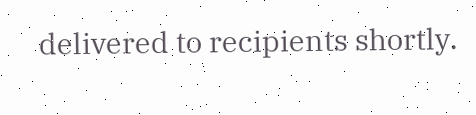delivered to recipients shortly.